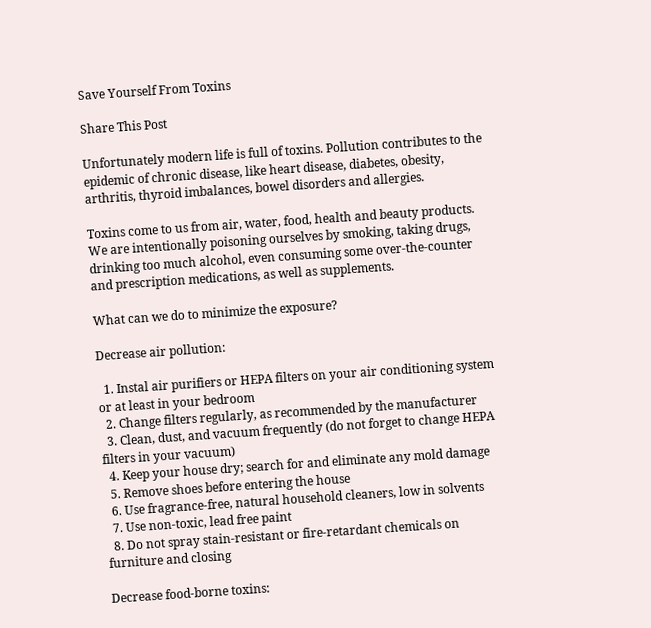Save Yourself From Toxins

Share This Post

Unfortunately modern life is full of toxins. Pollution contributes to the epidemic of chronic disease, like heart disease, diabetes, obesity, arthritis, thyroid imbalances, bowel disorders and allergies.

Toxins come to us from air, water, food, health and beauty products. We are intentionally poisoning ourselves by smoking, taking drugs, drinking too much alcohol, even consuming some over-the-counter and prescription medications, as well as supplements.

What can we do to minimize the exposure?

Decrease air pollution:

  1. Instal air purifiers or HEPA filters on your air conditioning system or at least in your bedroom
  2. Change filters regularly, as recommended by the manufacturer
  3. Clean, dust, and vacuum frequently (do not forget to change HEPA filters in your vacuum)
  4. Keep your house dry; search for and eliminate any mold damage
  5. Remove shoes before entering the house
  6. Use fragrance-free, natural household cleaners, low in solvents
  7. Use non-toxic, lead free paint
  8. Do not spray stain-resistant or fire-retardant chemicals on furniture and closing

Decrease food-borne toxins: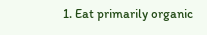1. Eat primarily organic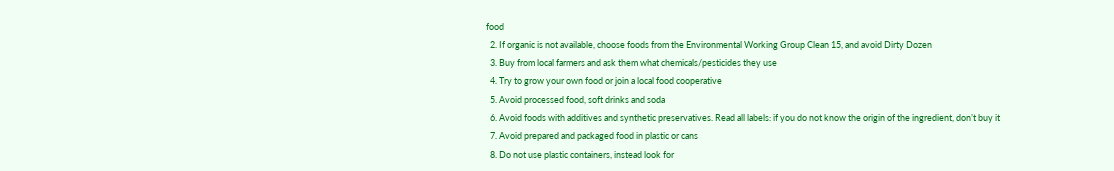food
  2. If organic is not available, choose foods from the Environmental Working Group Clean 15, and avoid Dirty Dozen
  3. Buy from local farmers and ask them what chemicals/pesticides they use
  4. Try to grow your own food or join a local food cooperative
  5. Avoid processed food, soft drinks and soda
  6. Avoid foods with additives and synthetic preservatives. Read all labels: if you do not know the origin of the ingredient, don’t buy it
  7. Avoid prepared and packaged food in plastic or cans
  8. Do not use plastic containers, instead look for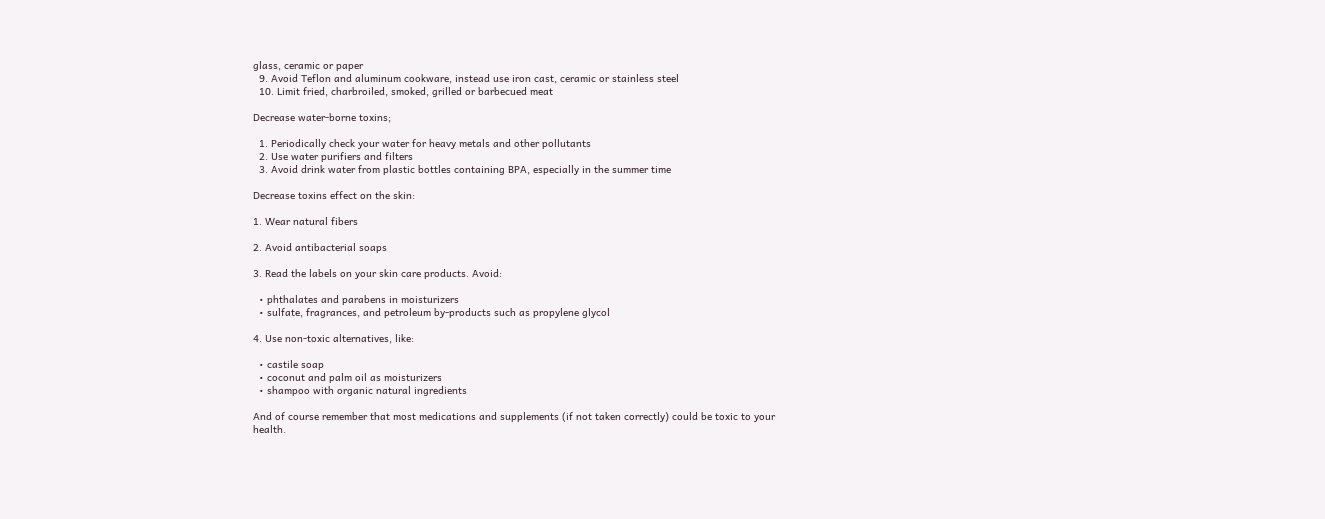glass, ceramic or paper
  9. Avoid Teflon and aluminum cookware, instead use iron cast, ceramic or stainless steel
  10. Limit fried, charbroiled, smoked, grilled or barbecued meat

Decrease water-borne toxins;

  1. Periodically check your water for heavy metals and other pollutants
  2. Use water purifiers and filters
  3. Avoid drink water from plastic bottles containing BPA, especially in the summer time

Decrease toxins effect on the skin:

1. Wear natural fibers

2. Avoid antibacterial soaps

3. Read the labels on your skin care products. Avoid:

  • phthalates and parabens in moisturizers
  • sulfate, fragrances, and petroleum by-products such as propylene glycol

4. Use non-toxic alternatives, like:

  • castile soap
  • coconut and palm oil as moisturizers
  • shampoo with organic natural ingredients

And of course remember that most medications and supplements (if not taken correctly) could be toxic to your health.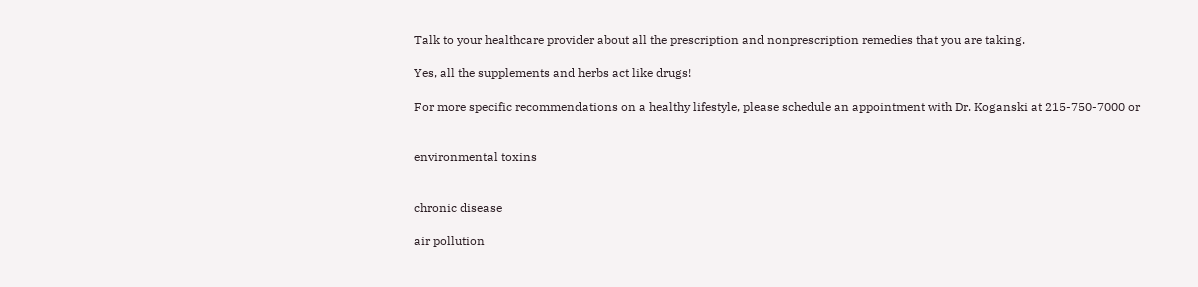Talk to your healthcare provider about all the prescription and nonprescription remedies that you are taking.

Yes, all the supplements and herbs act like drugs!

For more specific recommendations on a healthy lifestyle, please schedule an appointment with Dr. Koganski at 215-750-7000 or


environmental toxins


chronic disease

air pollution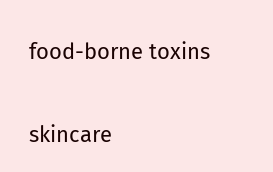food-borne toxins

skincare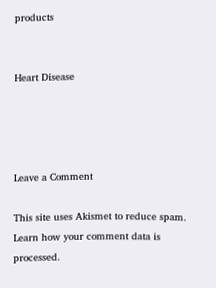products


Heart Disease




Leave a Comment

This site uses Akismet to reduce spam. Learn how your comment data is processed.